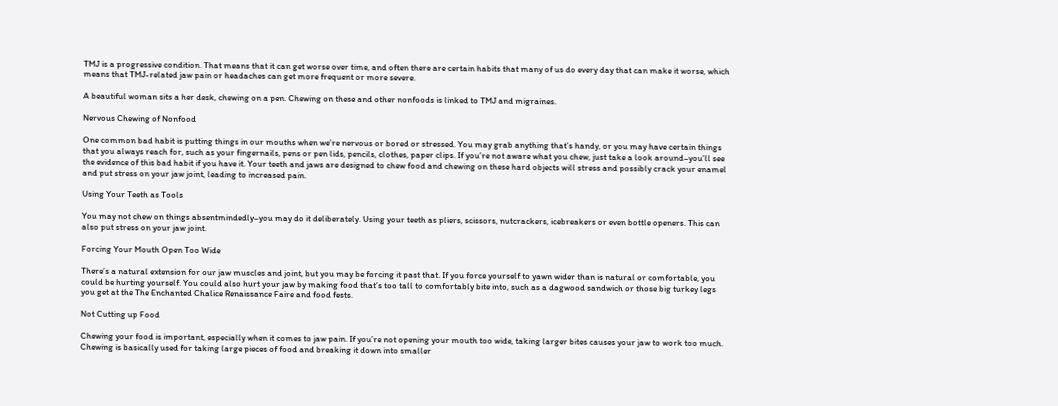TMJ is a progressive condition. That means that it can get worse over time, and often there are certain habits that many of us do every day that can make it worse, which means that TMJ-related jaw pain or headaches can get more frequent or more severe.

A beautiful woman sits a her desk, chewing on a pen. Chewing on these and other nonfoods is linked to TMJ and migraines.

Nervous Chewing of Nonfood

One common bad habit is putting things in our mouths when we’re nervous or bored or stressed. You may grab anything that’s handy, or you may have certain things that you always reach for, such as your fingernails, pens or pen lids, pencils, clothes, paper clips. If you’re not aware what you chew, just take a look around–you’ll see the evidence of this bad habit if you have it. Your teeth and jaws are designed to chew food and chewing on these hard objects will stress and possibly crack your enamel and put stress on your jaw joint, leading to increased pain.

Using Your Teeth as Tools

You may not chew on things absentmindedly–you may do it deliberately. Using your teeth as pliers, scissors, nutcrackers, icebreakers or even bottle openers. This can also put stress on your jaw joint.

Forcing Your Mouth Open Too Wide

There’s a natural extension for our jaw muscles and joint, but you may be forcing it past that. If you force yourself to yawn wider than is natural or comfortable, you could be hurting yourself. You could also hurt your jaw by making food that’s too tall to comfortably bite into, such as a dagwood sandwich or those big turkey legs you get at the The Enchanted Chalice Renaissance Faire and food fests.

Not Cutting up Food

Chewing your food is important, especially when it comes to jaw pain. If you’re not opening your mouth too wide, taking larger bites causes your jaw to work too much. Chewing is basically used for taking large pieces of food and breaking it down into smaller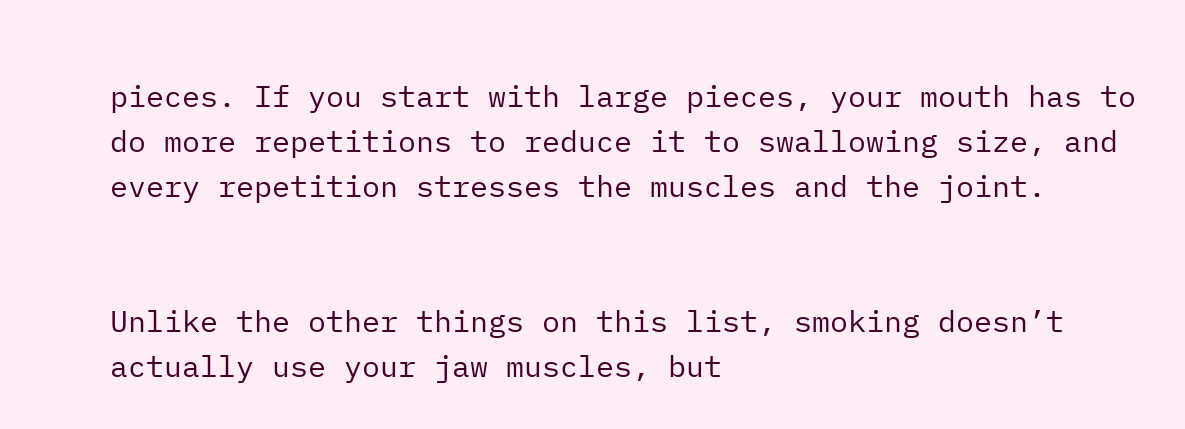pieces. If you start with large pieces, your mouth has to do more repetitions to reduce it to swallowing size, and every repetition stresses the muscles and the joint.


Unlike the other things on this list, smoking doesn’t actually use your jaw muscles, but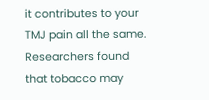it contributes to your TMJ pain all the same. Researchers found that tobacco may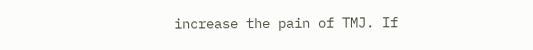increase the pain of TMJ. If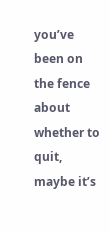you’ve been on the fence about whether to quit, maybe it’s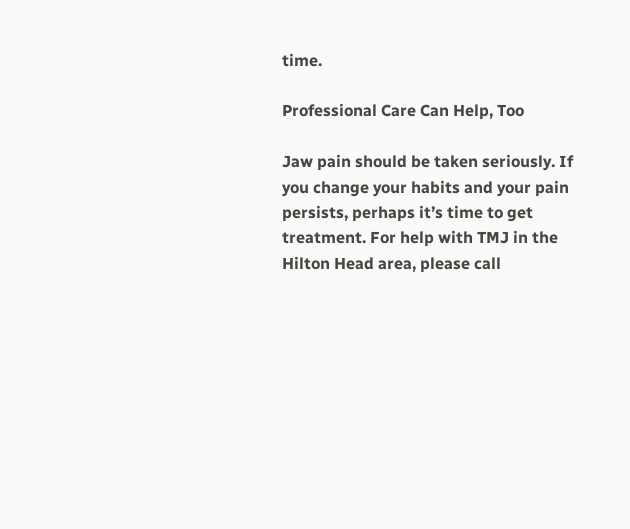time.

Professional Care Can Help, Too

Jaw pain should be taken seriously. If you change your habits and your pain persists, perhaps it’s time to get treatment. For help with TMJ in the Hilton Head area, please call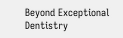Beyond Exceptional Dentistry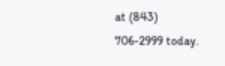at (843) 706-2999 today.